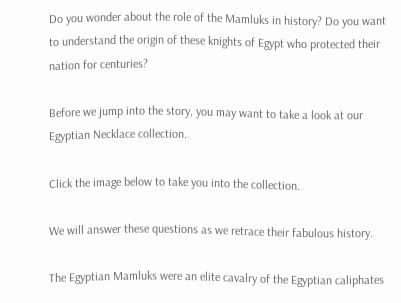Do you wonder about the role of the Mamluks in history? Do you want to understand the origin of these knights of Egypt who protected their nation for centuries?

Before we jump into the story, you may want to take a look at our Egyptian Necklace collection.

Click the image below to take you into the collection.

We will answer these questions as we retrace their fabulous history.

The Egyptian Mamluks were an elite cavalry of the Egyptian caliphates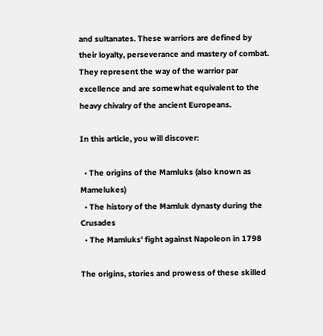and sultanates. These warriors are defined by their loyalty, perseverance and mastery of combat. They represent the way of the warrior par excellence and are somewhat equivalent to the heavy chivalry of the ancient Europeans.

In this article, you will discover:

  • The origins of the Mamluks (also known as Mamelukes)
  • The history of the Mamluk dynasty during the Crusades
  • The Mamluks' fight against Napoleon in 1798

The origins, stories and prowess of these skilled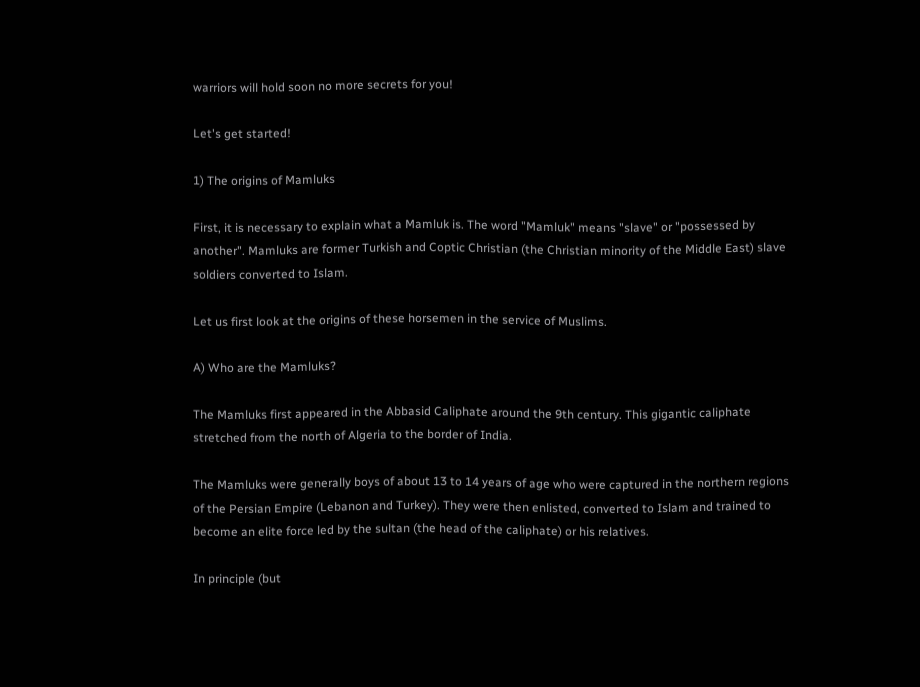warriors will hold soon no more secrets for you!

Let's get started!

1) The origins of Mamluks

First, it is necessary to explain what a Mamluk is. The word "Mamluk" means "slave" or "possessed by another". Mamluks are former Turkish and Coptic Christian (the Christian minority of the Middle East) slave soldiers converted to Islam.

Let us first look at the origins of these horsemen in the service of Muslims.

A) Who are the Mamluks?

The Mamluks first appeared in the Abbasid Caliphate around the 9th century. This gigantic caliphate stretched from the north of Algeria to the border of India.

The Mamluks were generally boys of about 13 to 14 years of age who were captured in the northern regions of the Persian Empire (Lebanon and Turkey). They were then enlisted, converted to Islam and trained to become an elite force led by the sultan (the head of the caliphate) or his relatives.

In principle (but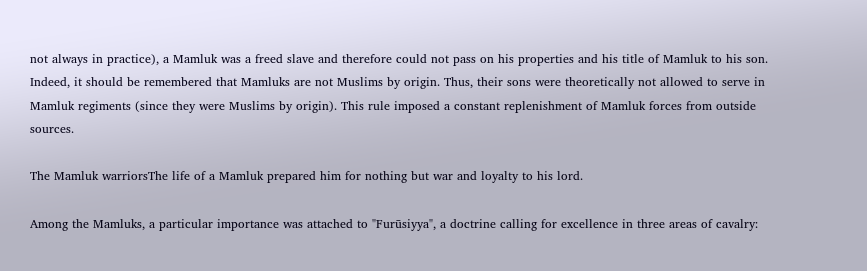not always in practice), a Mamluk was a freed slave and therefore could not pass on his properties and his title of Mamluk to his son. Indeed, it should be remembered that Mamluks are not Muslims by origin. Thus, their sons were theoretically not allowed to serve in Mamluk regiments (since they were Muslims by origin). This rule imposed a constant replenishment of Mamluk forces from outside sources.

The Mamluk warriorsThe life of a Mamluk prepared him for nothing but war and loyalty to his lord.

Among the Mamluks, a particular importance was attached to "Furūsiyya", a doctrine calling for excellence in three areas of cavalry: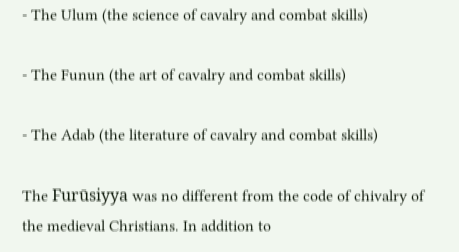- The Ulum (the science of cavalry and combat skills)

- The Funun (the art of cavalry and combat skills)

- The Adab (the literature of cavalry and combat skills)

The Furūsiyya was no different from the code of chivalry of the medieval Christians. In addition to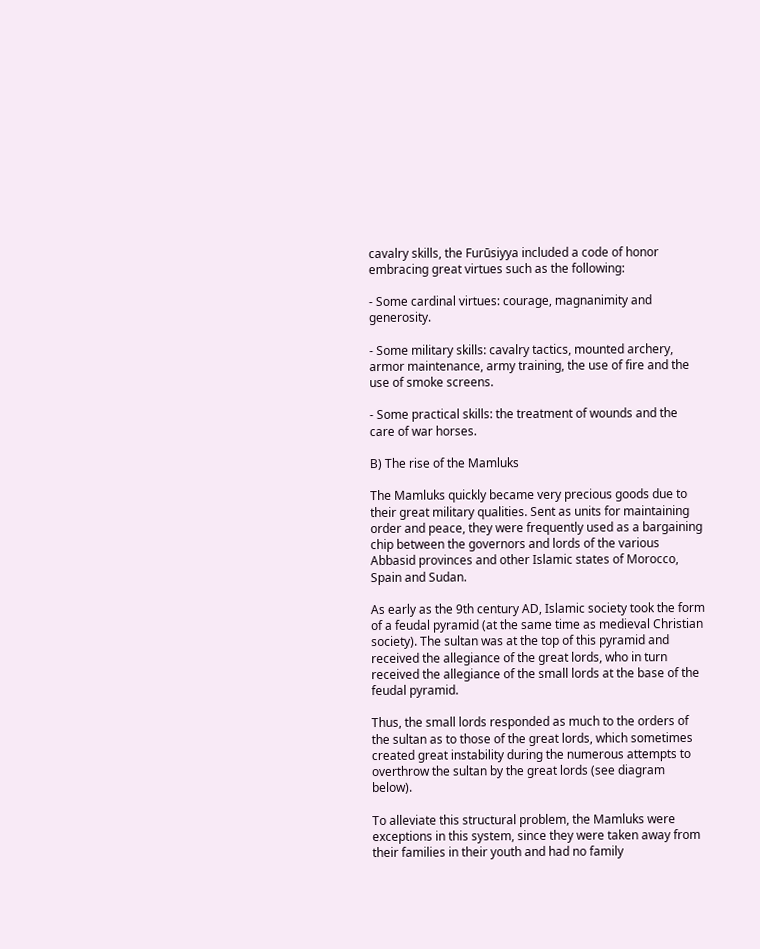cavalry skills, the Furūsiyya included a code of honor embracing great virtues such as the following:

- Some cardinal virtues: courage, magnanimity and generosity.

- Some military skills: cavalry tactics, mounted archery, armor maintenance, army training, the use of fire and the use of smoke screens.

- Some practical skills: the treatment of wounds and the care of war horses.

B) The rise of the Mamluks

The Mamluks quickly became very precious goods due to their great military qualities. Sent as units for maintaining order and peace, they were frequently used as a bargaining chip between the governors and lords of the various Abbasid provinces and other Islamic states of Morocco, Spain and Sudan.

As early as the 9th century AD, Islamic society took the form of a feudal pyramid (at the same time as medieval Christian society). The sultan was at the top of this pyramid and received the allegiance of the great lords, who in turn received the allegiance of the small lords at the base of the feudal pyramid.

Thus, the small lords responded as much to the orders of the sultan as to those of the great lords, which sometimes created great instability during the numerous attempts to overthrow the sultan by the great lords (see diagram below).

To alleviate this structural problem, the Mamluks were exceptions in this system, since they were taken away from their families in their youth and had no family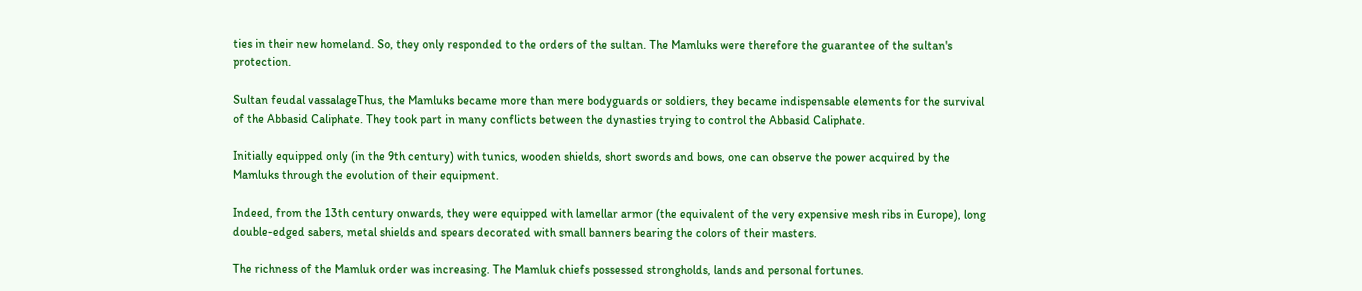ties in their new homeland. So, they only responded to the orders of the sultan. The Mamluks were therefore the guarantee of the sultan's protection.

Sultan feudal vassalageThus, the Mamluks became more than mere bodyguards or soldiers, they became indispensable elements for the survival of the Abbasid Caliphate. They took part in many conflicts between the dynasties trying to control the Abbasid Caliphate.

Initially equipped only (in the 9th century) with tunics, wooden shields, short swords and bows, one can observe the power acquired by the Mamluks through the evolution of their equipment.

Indeed, from the 13th century onwards, they were equipped with lamellar armor (the equivalent of the very expensive mesh ribs in Europe), long double-edged sabers, metal shields and spears decorated with small banners bearing the colors of their masters.

The richness of the Mamluk order was increasing. The Mamluk chiefs possessed strongholds, lands and personal fortunes.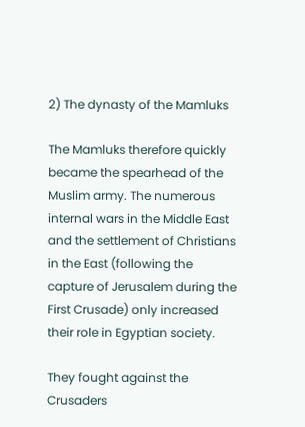2) The dynasty of the Mamluks

The Mamluks therefore quickly became the spearhead of the Muslim army. The numerous internal wars in the Middle East and the settlement of Christians in the East (following the capture of Jerusalem during the First Crusade) only increased their role in Egyptian society.

They fought against the Crusaders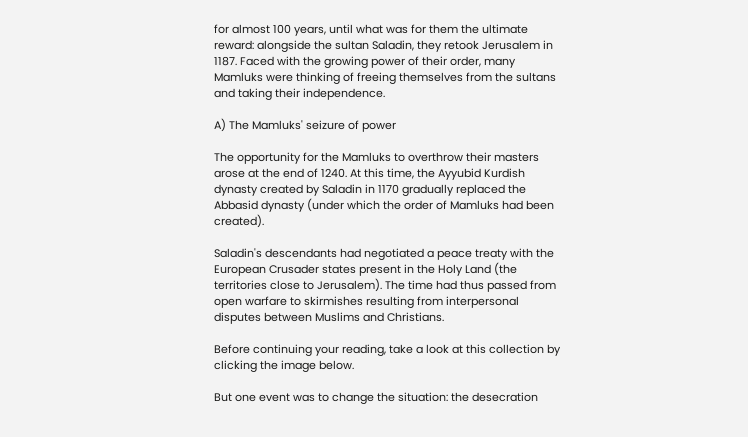for almost 100 years, until what was for them the ultimate reward: alongside the sultan Saladin, they retook Jerusalem in 1187. Faced with the growing power of their order, many Mamluks were thinking of freeing themselves from the sultans and taking their independence.

A) The Mamluks' seizure of power

The opportunity for the Mamluks to overthrow their masters arose at the end of 1240. At this time, the Ayyubid Kurdish dynasty created by Saladin in 1170 gradually replaced the Abbasid dynasty (under which the order of Mamluks had been created).

Saladin's descendants had negotiated a peace treaty with the European Crusader states present in the Holy Land (the territories close to Jerusalem). The time had thus passed from open warfare to skirmishes resulting from interpersonal disputes between Muslims and Christians.

Before continuing your reading, take a look at this collection by clicking the image below.

But one event was to change the situation: the desecration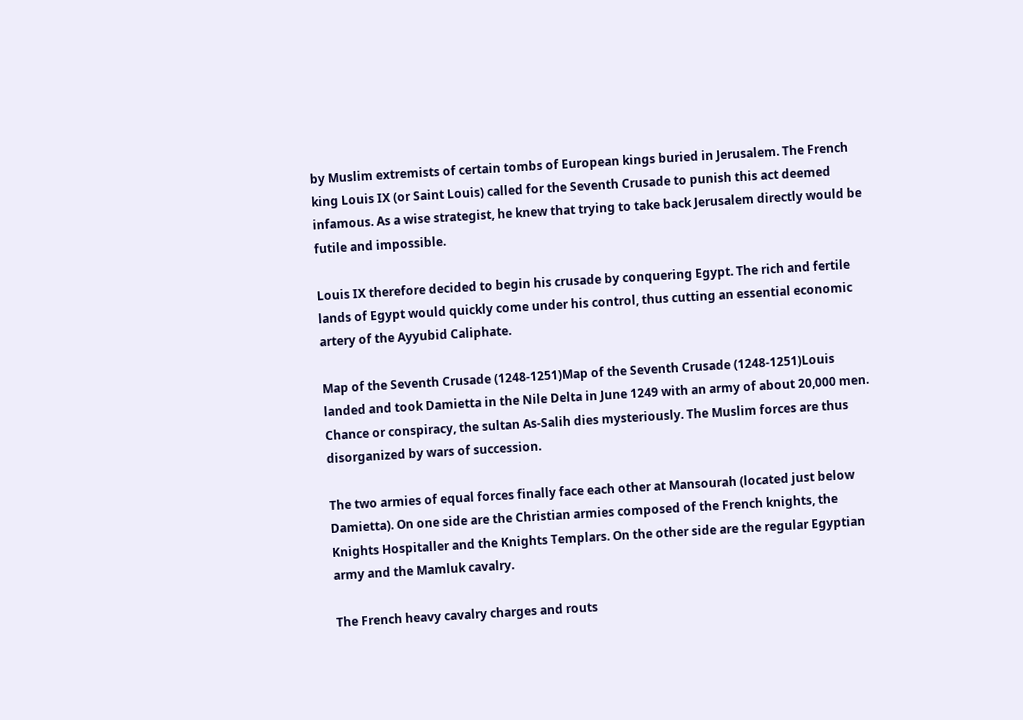by Muslim extremists of certain tombs of European kings buried in Jerusalem. The French king Louis IX (or Saint Louis) called for the Seventh Crusade to punish this act deemed infamous. As a wise strategist, he knew that trying to take back Jerusalem directly would be futile and impossible.

Louis IX therefore decided to begin his crusade by conquering Egypt. The rich and fertile lands of Egypt would quickly come under his control, thus cutting an essential economic artery of the Ayyubid Caliphate.

Map of the Seventh Crusade (1248-1251)Map of the Seventh Crusade (1248-1251)Louis landed and took Damietta in the Nile Delta in June 1249 with an army of about 20,000 men. Chance or conspiracy, the sultan As-Salih dies mysteriously. The Muslim forces are thus disorganized by wars of succession.

The two armies of equal forces finally face each other at Mansourah (located just below Damietta). On one side are the Christian armies composed of the French knights, the Knights Hospitaller and the Knights Templars. On the other side are the regular Egyptian army and the Mamluk cavalry.

The French heavy cavalry charges and routs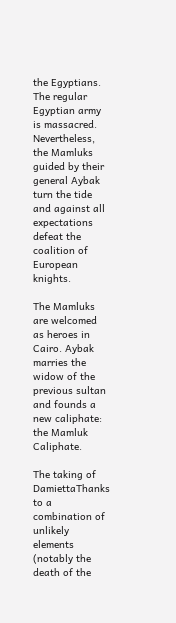the Egyptians. The regular Egyptian army is massacred. Nevertheless, the Mamluks guided by their general Aybak turn the tide and against all expectations defeat the coalition of European knights.

The Mamluks are welcomed as heroes in Cairo. Aybak marries the widow of the previous sultan and founds a new caliphate: the Mamluk Caliphate.

The taking of DamiettaThanks to a combination of unlikely elements (notably the death of the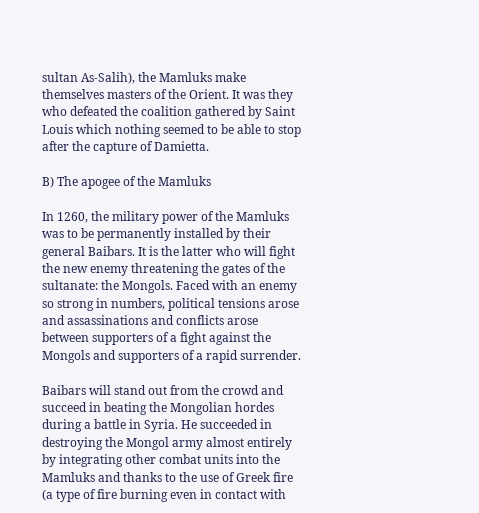sultan As-Salih), the Mamluks make themselves masters of the Orient. It was they who defeated the coalition gathered by Saint Louis which nothing seemed to be able to stop after the capture of Damietta.

B) The apogee of the Mamluks

In 1260, the military power of the Mamluks was to be permanently installed by their general Baibars. It is the latter who will fight the new enemy threatening the gates of the sultanate: the Mongols. Faced with an enemy so strong in numbers, political tensions arose and assassinations and conflicts arose between supporters of a fight against the Mongols and supporters of a rapid surrender.

Baibars will stand out from the crowd and succeed in beating the Mongolian hordes during a battle in Syria. He succeeded in destroying the Mongol army almost entirely by integrating other combat units into the Mamluks and thanks to the use of Greek fire (a type of fire burning even in contact with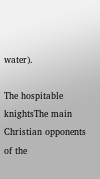water).

The hospitable knightsThe main Christian opponents of the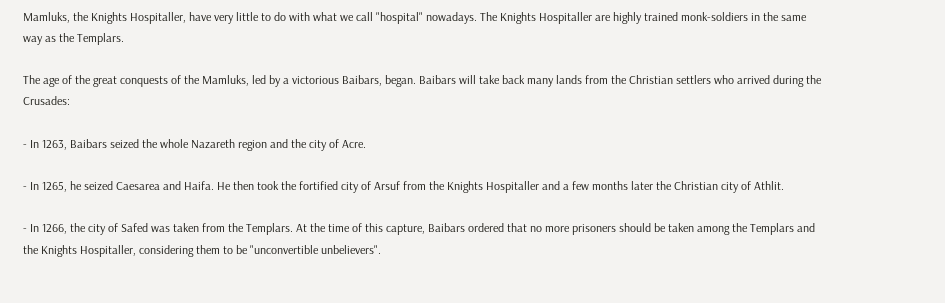Mamluks, the Knights Hospitaller, have very little to do with what we call "hospital" nowadays. The Knights Hospitaller are highly trained monk-soldiers in the same way as the Templars.

The age of the great conquests of the Mamluks, led by a victorious Baibars, began. Baibars will take back many lands from the Christian settlers who arrived during the Crusades:

- In 1263, Baibars seized the whole Nazareth region and the city of Acre.

- In 1265, he seized Caesarea and Haifa. He then took the fortified city of Arsuf from the Knights Hospitaller and a few months later the Christian city of Athlit.

- In 1266, the city of Safed was taken from the Templars. At the time of this capture, Baibars ordered that no more prisoners should be taken among the Templars and the Knights Hospitaller, considering them to be "unconvertible unbelievers".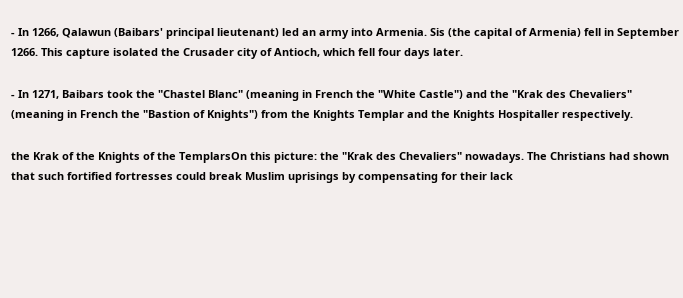- In 1266, Qalawun (Baibars' principal lieutenant) led an army into Armenia. Sis (the capital of Armenia) fell in September 1266. This capture isolated the Crusader city of Antioch, which fell four days later.

- In 1271, Baibars took the "Chastel Blanc" (meaning in French the "White Castle") and the "Krak des Chevaliers" (meaning in French the "Bastion of Knights") from the Knights Templar and the Knights Hospitaller respectively.

the Krak of the Knights of the TemplarsOn this picture: the "Krak des Chevaliers" nowadays. The Christians had shown that such fortified fortresses could break Muslim uprisings by compensating for their lack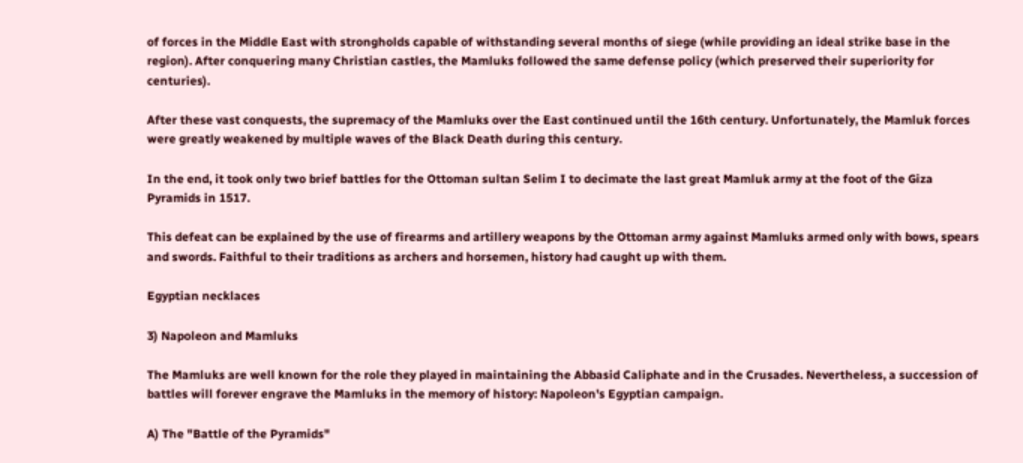of forces in the Middle East with strongholds capable of withstanding several months of siege (while providing an ideal strike base in the region). After conquering many Christian castles, the Mamluks followed the same defense policy (which preserved their superiority for centuries).

After these vast conquests, the supremacy of the Mamluks over the East continued until the 16th century. Unfortunately, the Mamluk forces were greatly weakened by multiple waves of the Black Death during this century.

In the end, it took only two brief battles for the Ottoman sultan Selim I to decimate the last great Mamluk army at the foot of the Giza Pyramids in 1517.

This defeat can be explained by the use of firearms and artillery weapons by the Ottoman army against Mamluks armed only with bows, spears and swords. Faithful to their traditions as archers and horsemen, history had caught up with them.

Egyptian necklaces

3) Napoleon and Mamluks

The Mamluks are well known for the role they played in maintaining the Abbasid Caliphate and in the Crusades. Nevertheless, a succession of battles will forever engrave the Mamluks in the memory of history: Napoleon's Egyptian campaign.

A) The "Battle of the Pyramids"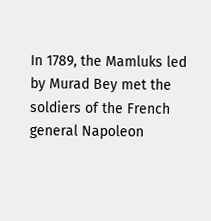In 1789, the Mamluks led by Murad Bey met the soldiers of the French general Napoleon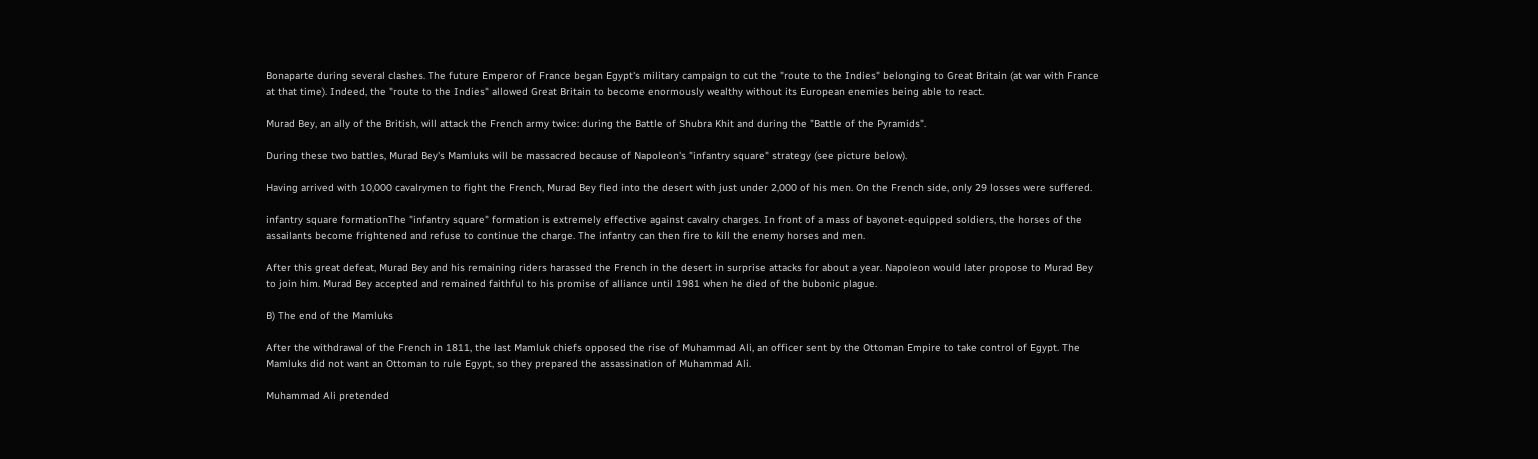Bonaparte during several clashes. The future Emperor of France began Egypt's military campaign to cut the "route to the Indies" belonging to Great Britain (at war with France at that time). Indeed, the "route to the Indies" allowed Great Britain to become enormously wealthy without its European enemies being able to react.

Murad Bey, an ally of the British, will attack the French army twice: during the Battle of Shubra Khit and during the "Battle of the Pyramids".

During these two battles, Murad Bey's Mamluks will be massacred because of Napoleon's "infantry square" strategy (see picture below).

Having arrived with 10,000 cavalrymen to fight the French, Murad Bey fled into the desert with just under 2,000 of his men. On the French side, only 29 losses were suffered.

infantry square formationThe "infantry square" formation is extremely effective against cavalry charges. In front of a mass of bayonet-equipped soldiers, the horses of the assailants become frightened and refuse to continue the charge. The infantry can then fire to kill the enemy horses and men.

After this great defeat, Murad Bey and his remaining riders harassed the French in the desert in surprise attacks for about a year. Napoleon would later propose to Murad Bey to join him. Murad Bey accepted and remained faithful to his promise of alliance until 1981 when he died of the bubonic plague.

B) The end of the Mamluks

After the withdrawal of the French in 1811, the last Mamluk chiefs opposed the rise of Muhammad Ali, an officer sent by the Ottoman Empire to take control of Egypt. The Mamluks did not want an Ottoman to rule Egypt, so they prepared the assassination of Muhammad Ali.

Muhammad Ali pretended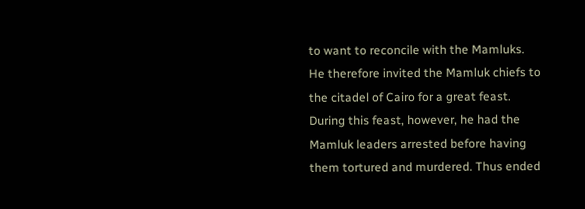to want to reconcile with the Mamluks. He therefore invited the Mamluk chiefs to the citadel of Cairo for a great feast. During this feast, however, he had the Mamluk leaders arrested before having them tortured and murdered. Thus ended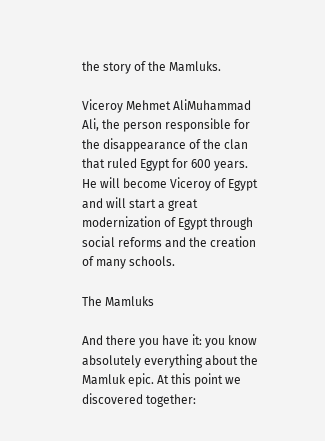the story of the Mamluks.

Viceroy Mehmet AliMuhammad Ali, the person responsible for the disappearance of the clan that ruled Egypt for 600 years. He will become Viceroy of Egypt and will start a great modernization of Egypt through social reforms and the creation of many schools.

The Mamluks

And there you have it: you know absolutely everything about the Mamluk epic. At this point we discovered together: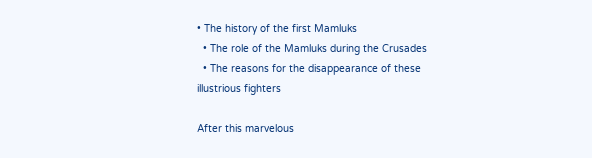• The history of the first Mamluks
  • The role of the Mamluks during the Crusades
  • The reasons for the disappearance of these illustrious fighters

After this marvelous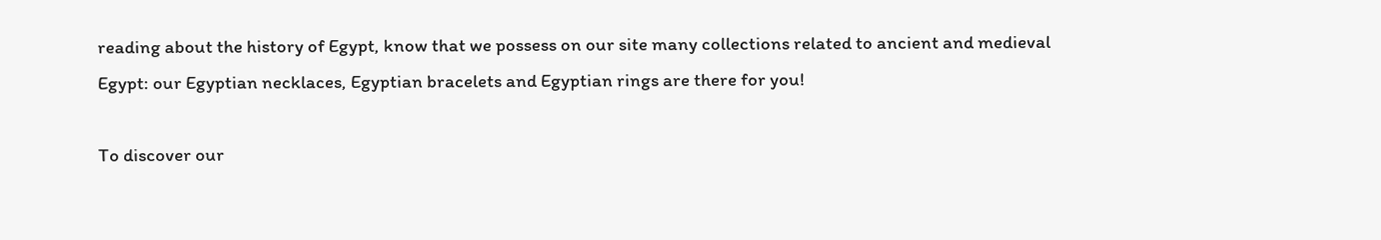reading about the history of Egypt, know that we possess on our site many collections related to ancient and medieval Egypt: our Egyptian necklaces, Egyptian bracelets and Egyptian rings are there for you!

To discover our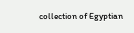collection of Egyptian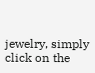jewelry, simply click on the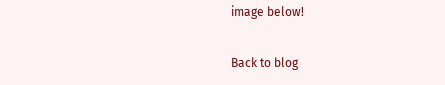image below!

Back to blog